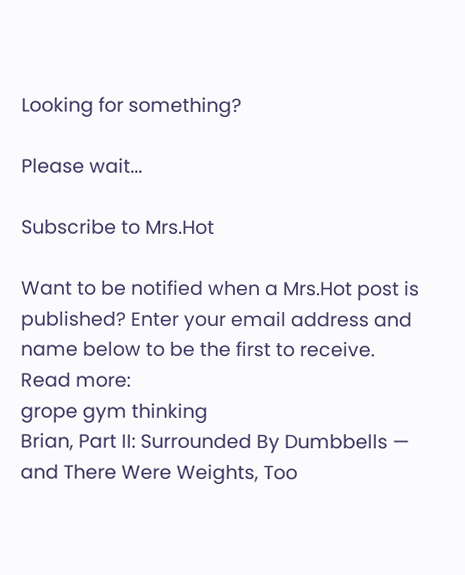Looking for something?

Please wait...

Subscribe to Mrs.Hot

Want to be notified when a Mrs.Hot post is published? Enter your email address and name below to be the first to receive.
Read more:
grope gym thinking
Brian, Part II: Surrounded By Dumbbells — and There Were Weights, Too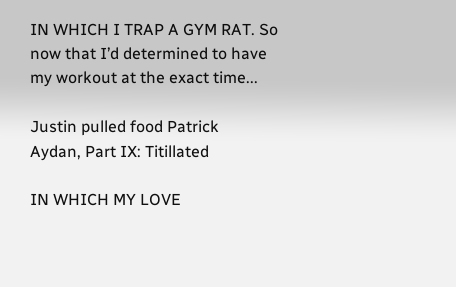IN WHICH I TRAP A GYM RAT. So now that I’d determined to have my workout at the exact time...

Justin pulled food Patrick
Aydan, Part IX: Titillated

IN WHICH MY LOVE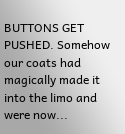BUTTONS GET PUSHED. Somehow our coats had magically made it into the limo and were now...